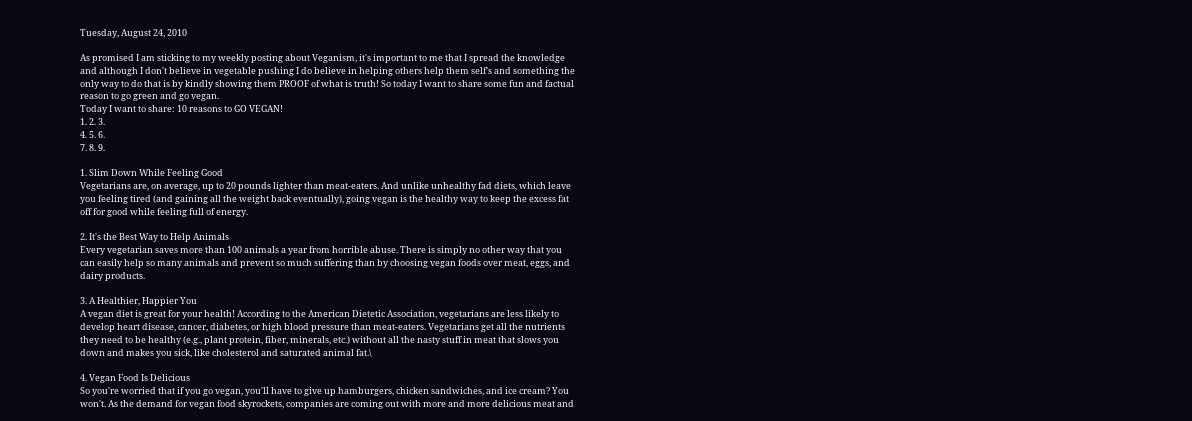Tuesday, August 24, 2010

As promised I am sticking to my weekly posting about Veganism, it's important to me that I spread the knowledge and although I don't believe in vegetable pushing I do believe in helping others help them self's and something the only way to do that is by kindly showing them PROOF of what is truth! So today I want to share some fun and factual reason to go green and go vegan.
Today I want to share: 10 reasons to GO VEGAN!
1. 2. 3.
4. 5. 6.
7. 8. 9.

1. Slim Down While Feeling Good
Vegetarians are, on average, up to 20 pounds lighter than meat-eaters. And unlike unhealthy fad diets, which leave you feeling tired (and gaining all the weight back eventually), going vegan is the healthy way to keep the excess fat off for good while feeling full of energy.

2. It's the Best Way to Help Animals
Every vegetarian saves more than 100 animals a year from horrible abuse. There is simply no other way that you can easily help so many animals and prevent so much suffering than by choosing vegan foods over meat, eggs, and dairy products.

3. A Healthier, Happier You
A vegan diet is great for your health! According to the American Dietetic Association, vegetarians are less likely to develop heart disease, cancer, diabetes, or high blood pressure than meat-eaters. Vegetarians get all the nutrients they need to be healthy (e.g., plant protein, fiber, minerals, etc.) without all the nasty stuff in meat that slows you down and makes you sick, like cholesterol and saturated animal fat.\

4. Vegan Food Is Delicious
So you're worried that if you go vegan, you'll have to give up hamburgers, chicken sandwiches, and ice cream? You won't. As the demand for vegan food skyrockets, companies are coming out with more and more delicious meat and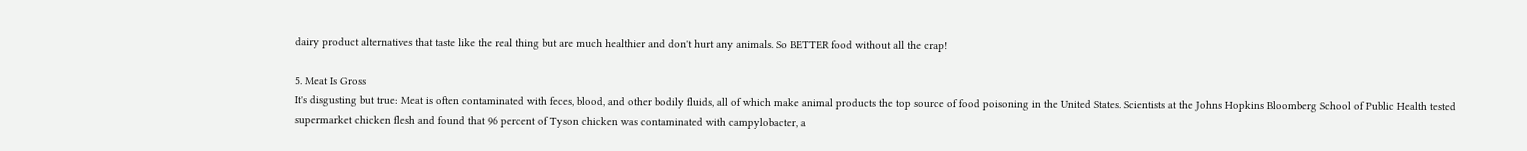dairy product alternatives that taste like the real thing but are much healthier and don't hurt any animals. So BETTER food without all the crap!

5. Meat Is Gross
It's disgusting but true: Meat is often contaminated with feces, blood, and other bodily fluids, all of which make animal products the top source of food poisoning in the United States. Scientists at the Johns Hopkins Bloomberg School of Public Health tested supermarket chicken flesh and found that 96 percent of Tyson chicken was contaminated with campylobacter, a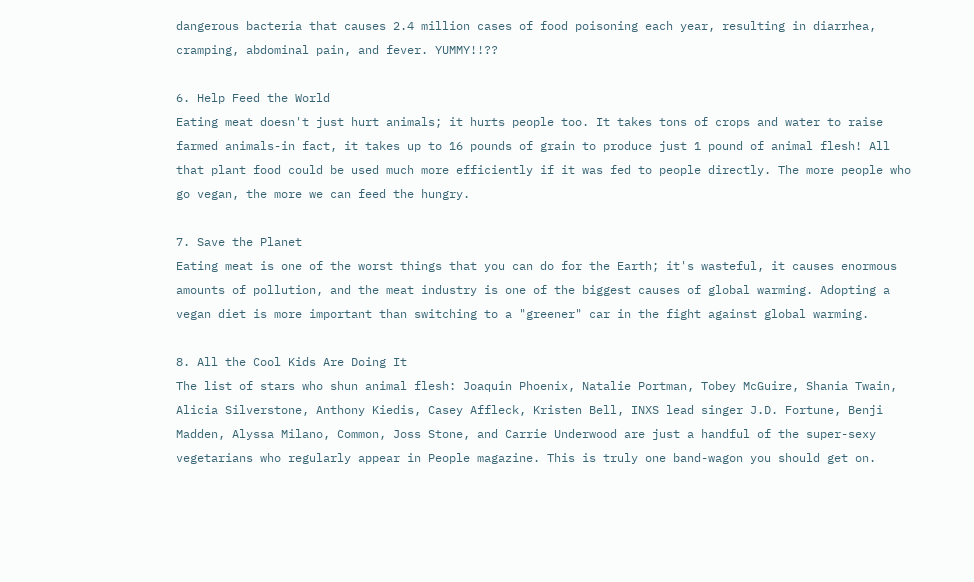dangerous bacteria that causes 2.4 million cases of food poisoning each year, resulting in diarrhea, cramping, abdominal pain, and fever. YUMMY!!??

6. Help Feed the World
Eating meat doesn't just hurt animals; it hurts people too. It takes tons of crops and water to raise farmed animals-in fact, it takes up to 16 pounds of grain to produce just 1 pound of animal flesh! All that plant food could be used much more efficiently if it was fed to people directly. The more people who go vegan, the more we can feed the hungry.

7. Save the Planet
Eating meat is one of the worst things that you can do for the Earth; it's wasteful, it causes enormous amounts of pollution, and the meat industry is one of the biggest causes of global warming. Adopting a vegan diet is more important than switching to a "greener" car in the fight against global warming.

8. All the Cool Kids Are Doing It
The list of stars who shun animal flesh: Joaquin Phoenix, Natalie Portman, Tobey McGuire, Shania Twain, Alicia Silverstone, Anthony Kiedis, Casey Affleck, Kristen Bell, INXS lead singer J.D. Fortune, Benji Madden, Alyssa Milano, Common, Joss Stone, and Carrie Underwood are just a handful of the super-sexy vegetarians who regularly appear in People magazine. This is truly one band-wagon you should get on.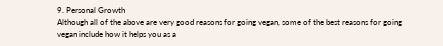9. Personal Growth
Although all of the above are very good reasons for going vegan, some of the best reasons for going vegan include how it helps you as a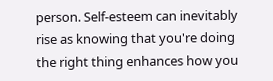person. Self-esteem can inevitably rise as knowing that you're doing the right thing enhances how you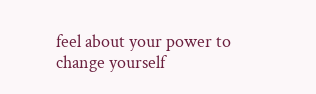feel about your power to change yourself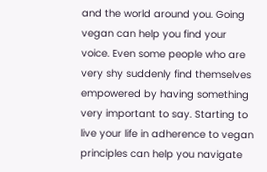and the world around you. Going vegan can help you find your voice. Even some people who are very shy suddenly find themselves empowered by having something very important to say. Starting to live your life in adherence to vegan principles can help you navigate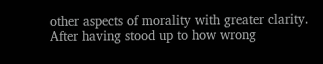other aspects of morality with greater clarity. After having stood up to how wrong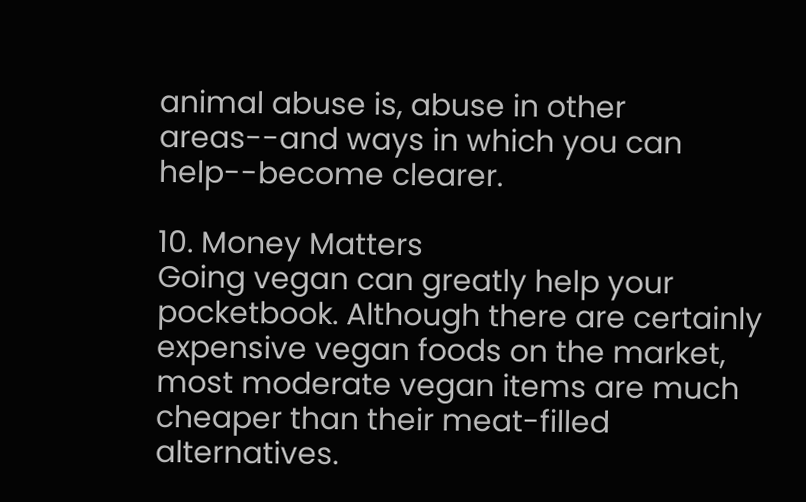animal abuse is, abuse in other areas--and ways in which you can help--become clearer.

10. Money Matters
Going vegan can greatly help your pocketbook. Although there are certainly expensive vegan foods on the market, most moderate vegan items are much cheaper than their meat-filled alternatives.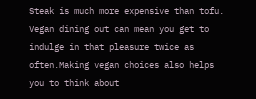Steak is much more expensive than tofu. Vegan dining out can mean you get to indulge in that pleasure twice as often.Making vegan choices also helps you to think about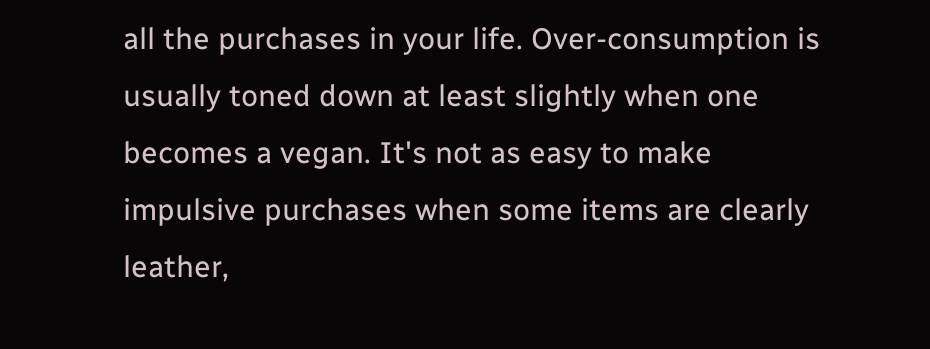all the purchases in your life. Over-consumption is usually toned down at least slightly when one becomes a vegan. It's not as easy to make impulsive purchases when some items are clearly leather,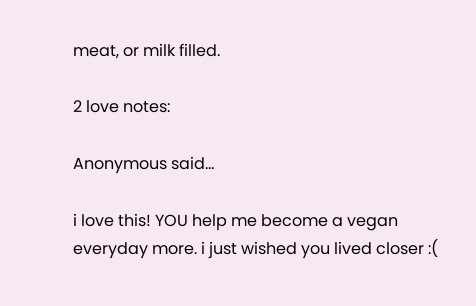meat, or milk filled.

2 love notes:

Anonymous said...

i love this! YOU help me become a vegan everyday more. i just wished you lived closer :(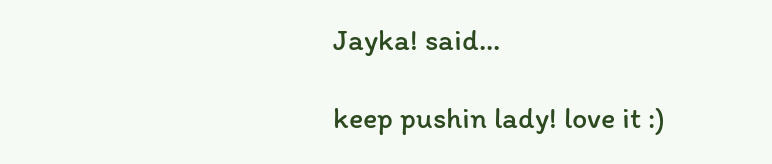Jayka! said...

keep pushin lady! love it :)